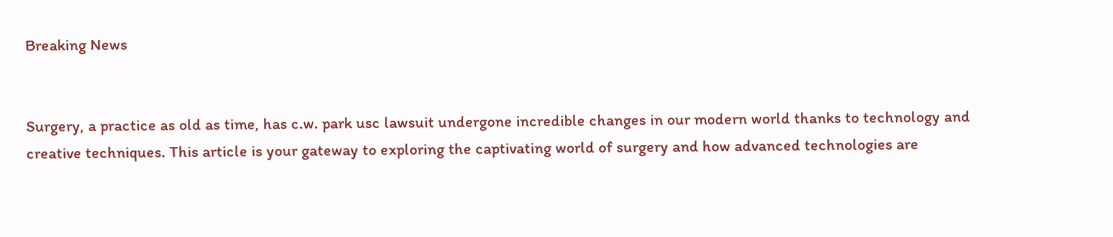Breaking News


Surgery, a practice as old as time, has c.w. park usc lawsuit undergone incredible changes in our modern world thanks to technology and creative techniques. This article is your gateway to exploring the captivating world of surgery and how advanced technologies are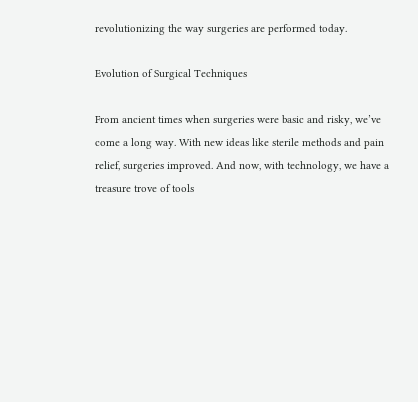revolutionizing the way surgeries are performed today.

Evolution of Surgical Techniques

From ancient times when surgeries were basic and risky, we’ve come a long way. With new ideas like sterile methods and pain relief, surgeries improved. And now, with technology, we have a treasure trove of tools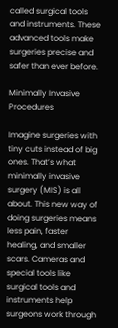called surgical tools and instruments. These advanced tools make surgeries precise and safer than ever before.

Minimally Invasive Procedures

Imagine surgeries with tiny cuts instead of big ones. That’s what minimally invasive surgery (MIS) is all about. This new way of doing surgeries means less pain, faster healing, and smaller scars. Cameras and special tools like surgical tools and instruments help surgeons work through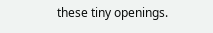these tiny openings.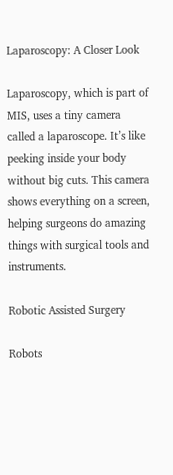Laparoscopy: A Closer Look

Laparoscopy, which is part of MIS, uses a tiny camera called a laparoscope. It’s like peeking inside your body without big cuts. This camera shows everything on a screen, helping surgeons do amazing things with surgical tools and instruments.

Robotic Assisted Surgery

Robots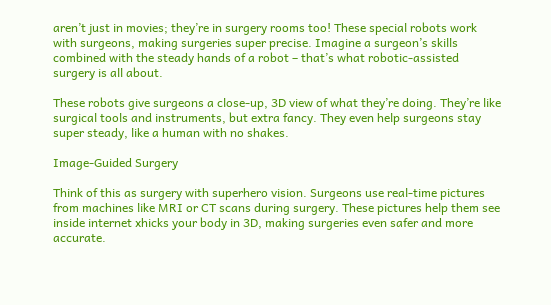aren’t just in movies; they’re in surgery rooms too! These special robots work with surgeons, making surgeries super precise. Imagine a surgeon’s skills combined with the steady hands of a robot – that’s what robotic-assisted surgery is all about.

These robots give surgeons a close-up, 3D view of what they’re doing. They’re like surgical tools and instruments, but extra fancy. They even help surgeons stay super steady, like a human with no shakes.

Image-Guided Surgery

Think of this as surgery with superhero vision. Surgeons use real-time pictures from machines like MRI or CT scans during surgery. These pictures help them see inside internet xhicks your body in 3D, making surgeries even safer and more accurate.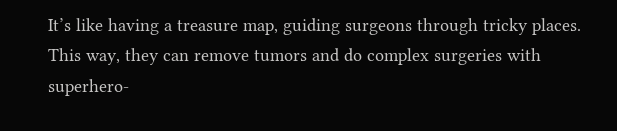It’s like having a treasure map, guiding surgeons through tricky places. This way, they can remove tumors and do complex surgeries with superhero-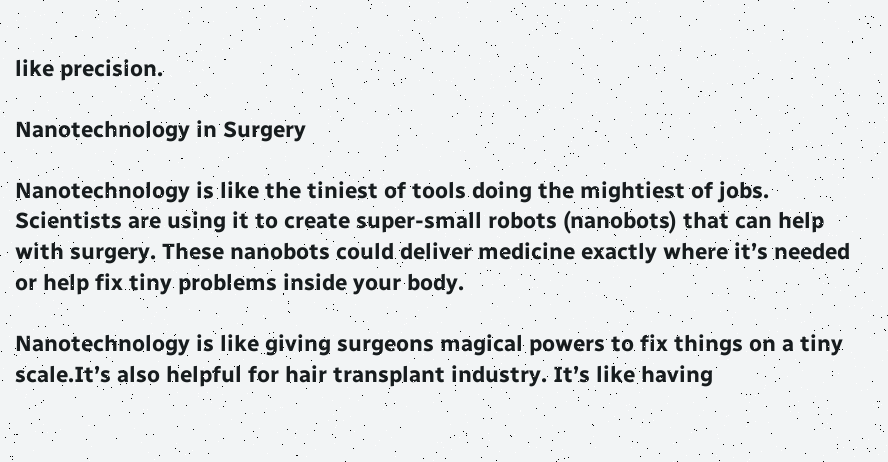like precision.

Nanotechnology in Surgery

Nanotechnology is like the tiniest of tools doing the mightiest of jobs. Scientists are using it to create super-small robots (nanobots) that can help with surgery. These nanobots could deliver medicine exactly where it’s needed or help fix tiny problems inside your body.

Nanotechnology is like giving surgeons magical powers to fix things on a tiny scale.It’s also helpful for hair transplant industry. It’s like having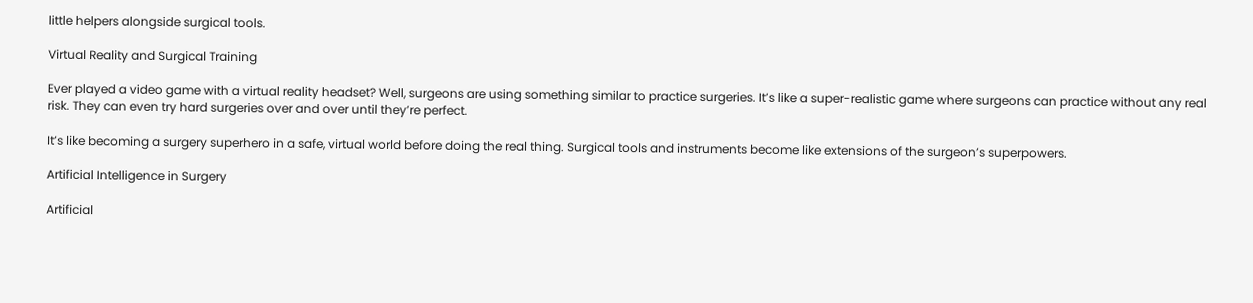little helpers alongside surgical tools.

Virtual Reality and Surgical Training

Ever played a video game with a virtual reality headset? Well, surgeons are using something similar to practice surgeries. It’s like a super-realistic game where surgeons can practice without any real risk. They can even try hard surgeries over and over until they’re perfect.

It’s like becoming a surgery superhero in a safe, virtual world before doing the real thing. Surgical tools and instruments become like extensions of the surgeon’s superpowers.

Artificial Intelligence in Surgery

Artificial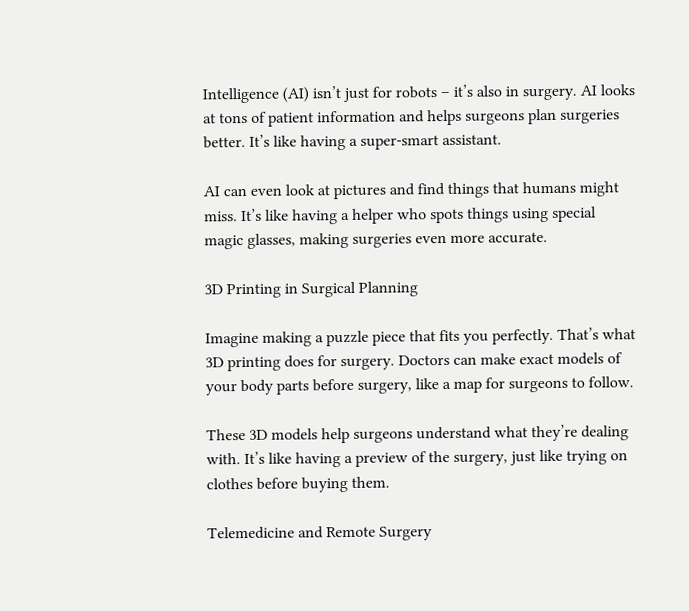Intelligence (AI) isn’t just for robots – it’s also in surgery. AI looks at tons of patient information and helps surgeons plan surgeries better. It’s like having a super-smart assistant.

AI can even look at pictures and find things that humans might miss. It’s like having a helper who spots things using special magic glasses, making surgeries even more accurate.

3D Printing in Surgical Planning

Imagine making a puzzle piece that fits you perfectly. That’s what 3D printing does for surgery. Doctors can make exact models of your body parts before surgery, like a map for surgeons to follow.

These 3D models help surgeons understand what they’re dealing with. It’s like having a preview of the surgery, just like trying on clothes before buying them.

Telemedicine and Remote Surgery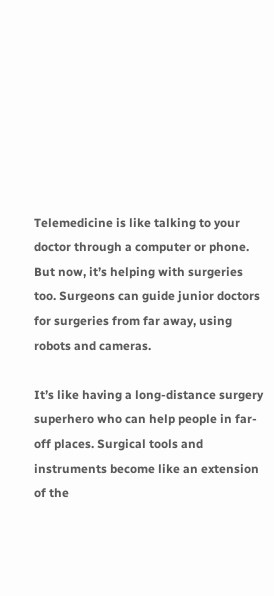Telemedicine is like talking to your doctor through a computer or phone. But now, it’s helping with surgeries too. Surgeons can guide junior doctors for surgeries from far away, using robots and cameras.

It’s like having a long-distance surgery superhero who can help people in far-off places. Surgical tools and instruments become like an extension of the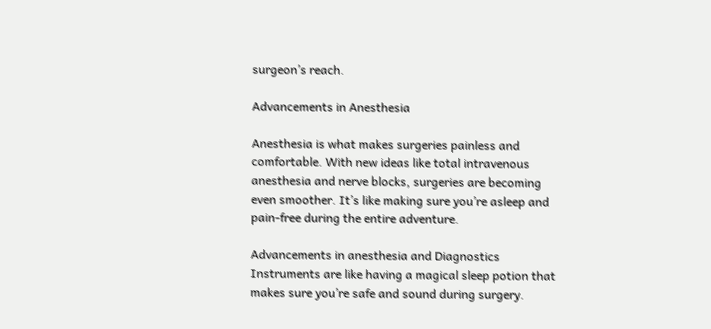surgeon’s reach.

Advancements in Anesthesia

Anesthesia is what makes surgeries painless and comfortable. With new ideas like total intravenous anesthesia and nerve blocks, surgeries are becoming even smoother. It’s like making sure you’re asleep and pain-free during the entire adventure.

Advancements in anesthesia and Diagnostics Instruments are like having a magical sleep potion that makes sure you’re safe and sound during surgery.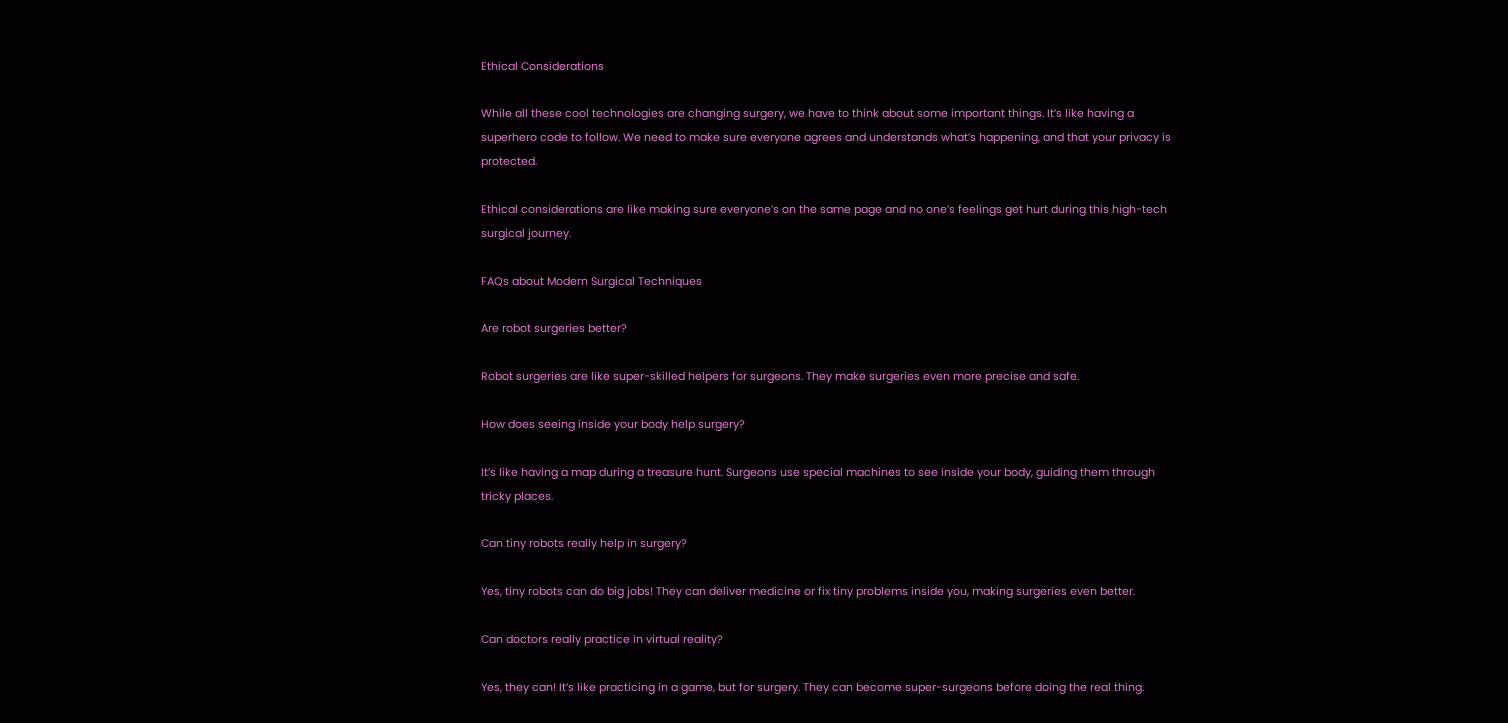Ethical Considerations

While all these cool technologies are changing surgery, we have to think about some important things. It’s like having a superhero code to follow. We need to make sure everyone agrees and understands what’s happening, and that your privacy is protected.

Ethical considerations are like making sure everyone’s on the same page and no one’s feelings get hurt during this high-tech surgical journey.

FAQs about Modern Surgical Techniques

Are robot surgeries better?

Robot surgeries are like super-skilled helpers for surgeons. They make surgeries even more precise and safe.

How does seeing inside your body help surgery?

It’s like having a map during a treasure hunt. Surgeons use special machines to see inside your body, guiding them through tricky places.

Can tiny robots really help in surgery?

Yes, tiny robots can do big jobs! They can deliver medicine or fix tiny problems inside you, making surgeries even better.

Can doctors really practice in virtual reality?

Yes, they can! It’s like practicing in a game, but for surgery. They can become super-surgeons before doing the real thing.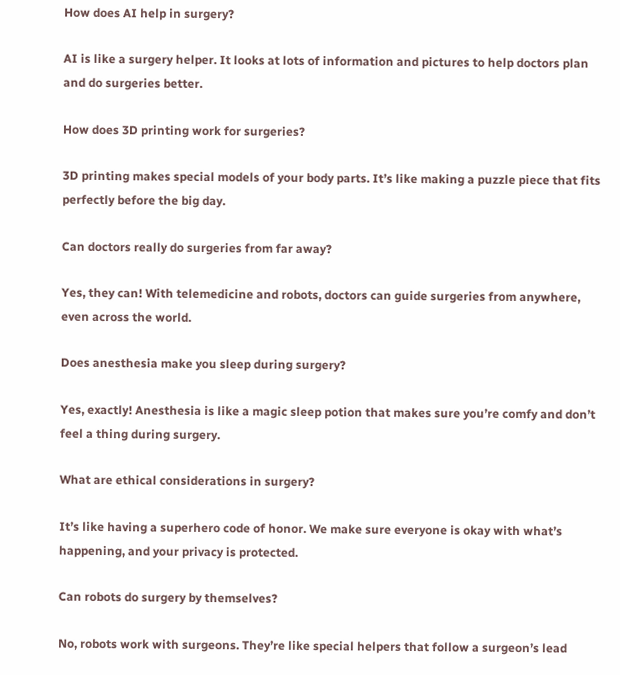How does AI help in surgery?

AI is like a surgery helper. It looks at lots of information and pictures to help doctors plan and do surgeries better.

How does 3D printing work for surgeries?

3D printing makes special models of your body parts. It’s like making a puzzle piece that fits perfectly before the big day.

Can doctors really do surgeries from far away?

Yes, they can! With telemedicine and robots, doctors can guide surgeries from anywhere, even across the world.

Does anesthesia make you sleep during surgery?

Yes, exactly! Anesthesia is like a magic sleep potion that makes sure you’re comfy and don’t feel a thing during surgery.

What are ethical considerations in surgery?

It’s like having a superhero code of honor. We make sure everyone is okay with what’s happening, and your privacy is protected.

Can robots do surgery by themselves?

No, robots work with surgeons. They’re like special helpers that follow a surgeon’s lead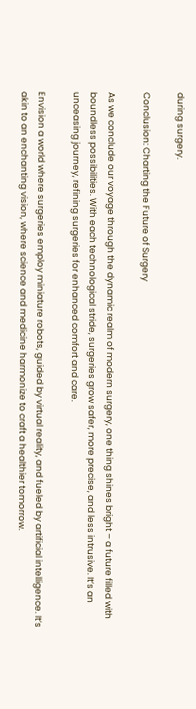during surgery.

Conclusion: Charting the Future of Surgery

As we conclude our voyage through the dynamic realm of modern surgery, one thing shines bright – a future filled with boundless possibilities. With each technological stride, surgeries grow safer, more precise, and less intrusive. It’s an unceasing journey, refining surgeries for enhanced comfort and care.

Envision a world where surgeries employ miniature robots, guided by virtual reality, and fueled by artificial intelligence. It’s akin to an enchanting vision, where science and medicine harmonize to craft a healthier tomorrow.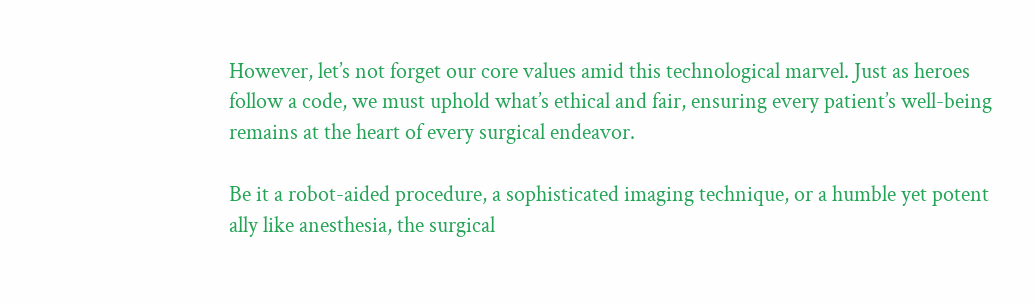However, let’s not forget our core values amid this technological marvel. Just as heroes follow a code, we must uphold what’s ethical and fair, ensuring every patient’s well-being remains at the heart of every surgical endeavor.

Be it a robot-aided procedure, a sophisticated imaging technique, or a humble yet potent ally like anesthesia, the surgical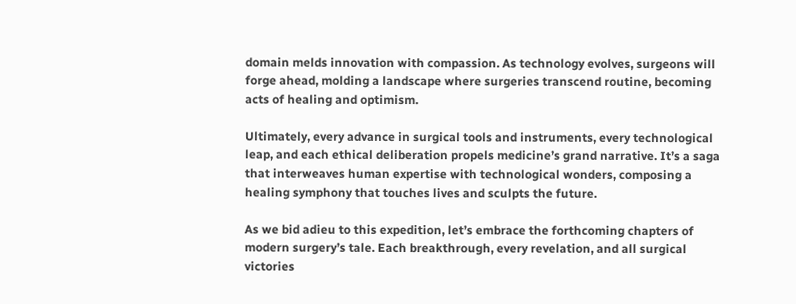domain melds innovation with compassion. As technology evolves, surgeons will forge ahead, molding a landscape where surgeries transcend routine, becoming acts of healing and optimism.

Ultimately, every advance in surgical tools and instruments, every technological leap, and each ethical deliberation propels medicine’s grand narrative. It’s a saga that interweaves human expertise with technological wonders, composing a healing symphony that touches lives and sculpts the future.

As we bid adieu to this expedition, let’s embrace the forthcoming chapters of modern surgery’s tale. Each breakthrough, every revelation, and all surgical victories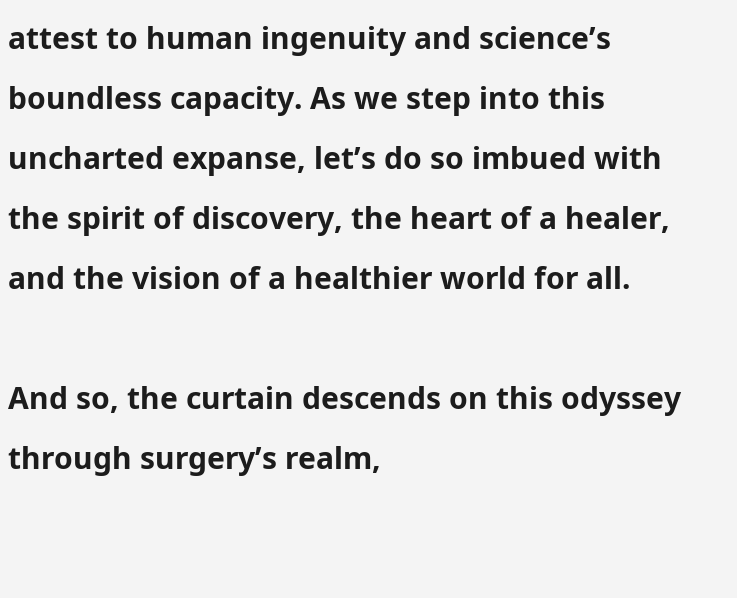attest to human ingenuity and science’s boundless capacity. As we step into this uncharted expanse, let’s do so imbued with the spirit of discovery, the heart of a healer, and the vision of a healthier world for all.

And so, the curtain descends on this odyssey through surgery’s realm,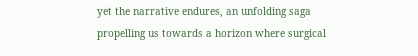yet the narrative endures, an unfolding saga propelling us towards a horizon where surgical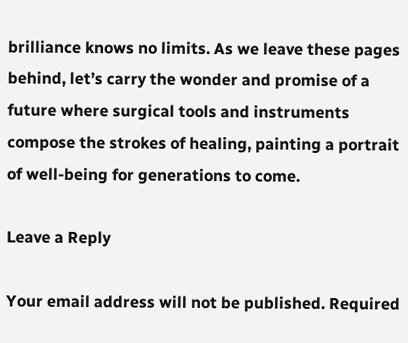brilliance knows no limits. As we leave these pages behind, let’s carry the wonder and promise of a future where surgical tools and instruments compose the strokes of healing, painting a portrait of well-being for generations to come.

Leave a Reply

Your email address will not be published. Required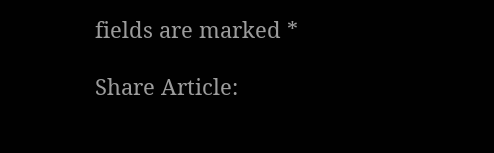fields are marked *

Share Article: